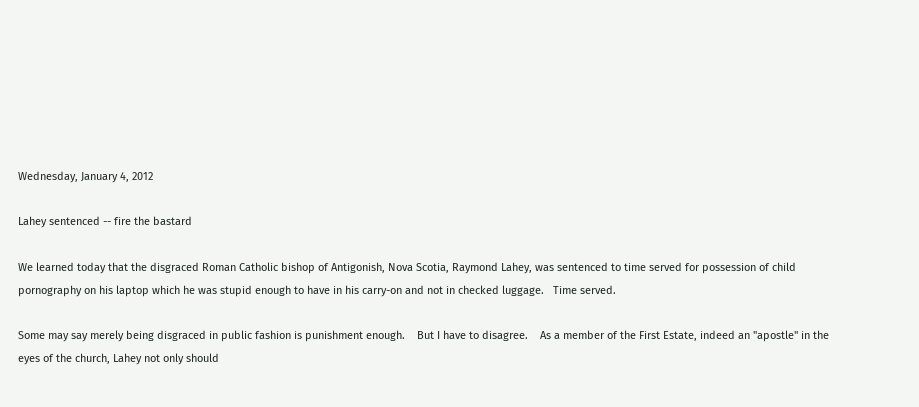Wednesday, January 4, 2012

Lahey sentenced -- fire the bastard

We learned today that the disgraced Roman Catholic bishop of Antigonish, Nova Scotia, Raymond Lahey, was sentenced to time served for possession of child pornography on his laptop which he was stupid enough to have in his carry-on and not in checked luggage.   Time served.

Some may say merely being disgraced in public fashion is punishment enough.    But I have to disagree.    As a member of the First Estate, indeed an "apostle" in the eyes of the church, Lahey not only should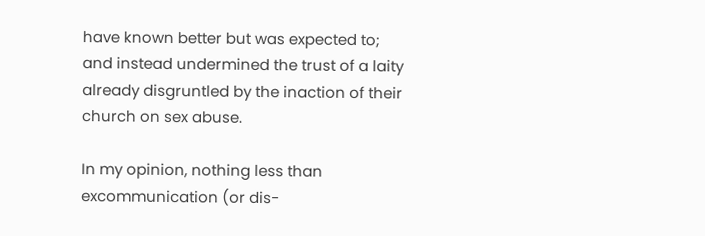have known better but was expected to; and instead undermined the trust of a laity already disgruntled by the inaction of their church on sex abuse.

In my opinion, nothing less than excommunication (or dis-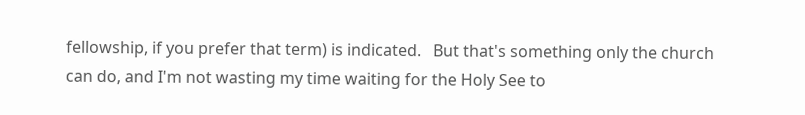fellowship, if you prefer that term) is indicated.   But that's something only the church can do, and I'm not wasting my time waiting for the Holy See to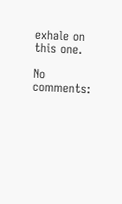exhale on this one.

No comments: